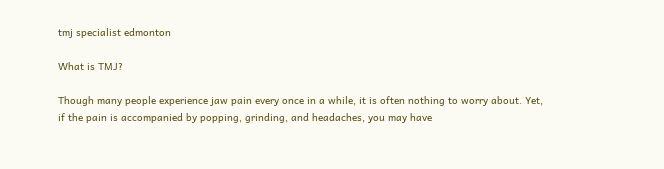tmj specialist edmonton

What is TMJ?

Though many people experience jaw pain every once in a while, it is often nothing to worry about. Yet, if the pain is accompanied by popping, grinding, and headaches, you may have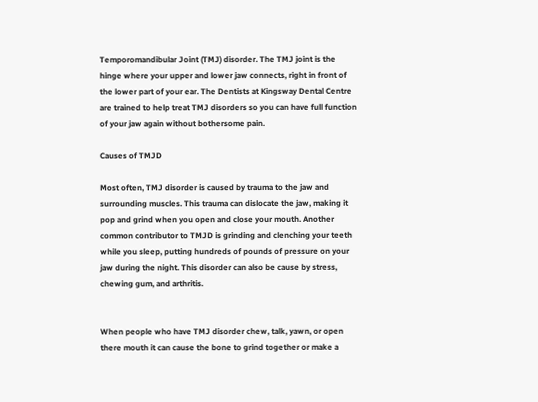Temporomandibular Joint (TMJ) disorder. The TMJ joint is the hinge where your upper and lower jaw connects, right in front of the lower part of your ear. The Dentists at Kingsway Dental Centre are trained to help treat TMJ disorders so you can have full function of your jaw again without bothersome pain.

Causes of TMJD

Most often, TMJ disorder is caused by trauma to the jaw and surrounding muscles. This trauma can dislocate the jaw, making it pop and grind when you open and close your mouth. Another common contributor to TMJD is grinding and clenching your teeth while you sleep, putting hundreds of pounds of pressure on your jaw during the night. This disorder can also be cause by stress, chewing gum, and arthritis.


When people who have TMJ disorder chew, talk, yawn, or open there mouth it can cause the bone to grind together or make a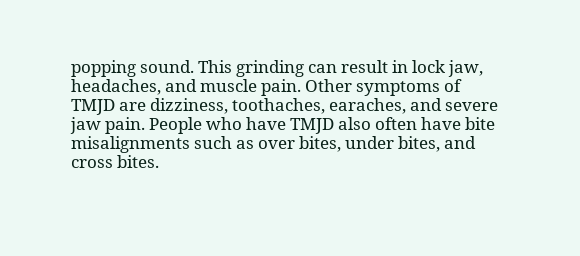popping sound. This grinding can result in lock jaw, headaches, and muscle pain. Other symptoms of TMJD are dizziness, toothaches, earaches, and severe jaw pain. People who have TMJD also often have bite misalignments such as over bites, under bites, and cross bites.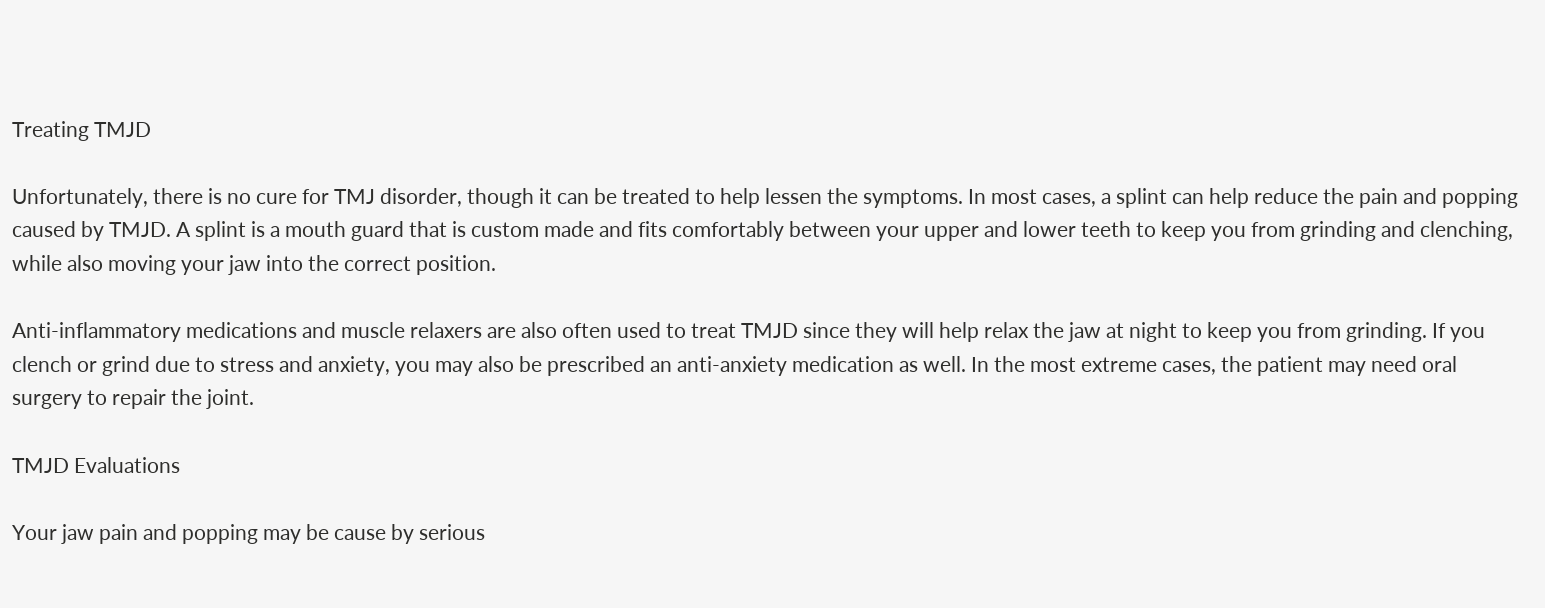Treating TMJD

Unfortunately, there is no cure for TMJ disorder, though it can be treated to help lessen the symptoms. In most cases, a splint can help reduce the pain and popping caused by TMJD. A splint is a mouth guard that is custom made and fits comfortably between your upper and lower teeth to keep you from grinding and clenching, while also moving your jaw into the correct position.

Anti-inflammatory medications and muscle relaxers are also often used to treat TMJD since they will help relax the jaw at night to keep you from grinding. If you clench or grind due to stress and anxiety, you may also be prescribed an anti-anxiety medication as well. In the most extreme cases, the patient may need oral surgery to repair the joint.

TMJD Evaluations

Your jaw pain and popping may be cause by serious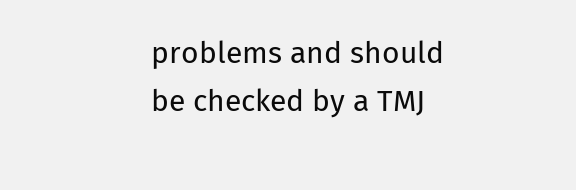problems and should be checked by a TMJ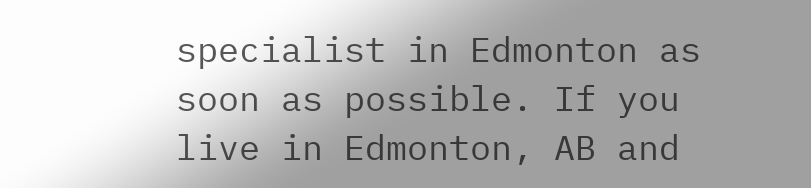specialist in Edmonton as soon as possible. If you live in Edmonton, AB and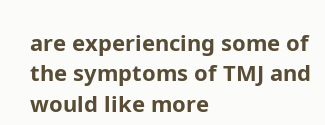are experiencing some of the symptoms of TMJ and would like more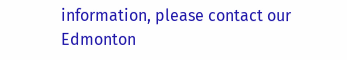information, please contact our Edmonton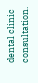dental clinic consultation.